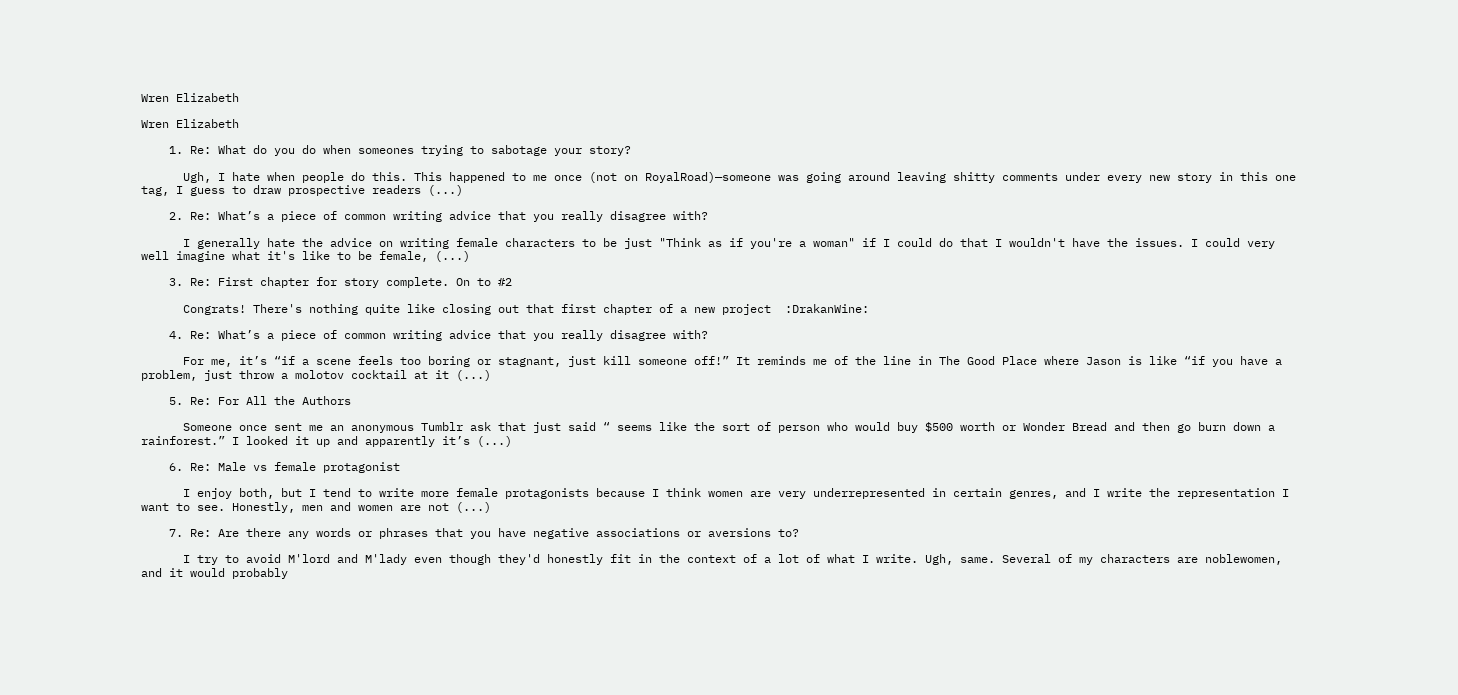Wren Elizabeth

Wren Elizabeth

    1. Re: What do you do when someones trying to sabotage your story?

      Ugh, I hate when people do this. This happened to me once (not on RoyalRoad)—someone was going around leaving shitty comments under every new story in this one tag, I guess to draw prospective readers (...)

    2. Re: What’s a piece of common writing advice that you really disagree with?

      I generally hate the advice on writing female characters to be just "Think as if you're a woman" if I could do that I wouldn't have the issues. I could very well imagine what it's like to be female, (...)

    3. Re: First chapter for story complete. On to #2

      Congrats! There's nothing quite like closing out that first chapter of a new project  :DrakanWine:

    4. Re: What’s a piece of common writing advice that you really disagree with?

      For me, it’s “if a scene feels too boring or stagnant, just kill someone off!” It reminds me of the line in The Good Place where Jason is like “if you have a problem, just throw a molotov cocktail at it (...)

    5. Re: For All the Authors

      Someone once sent me an anonymous Tumblr ask that just said “ seems like the sort of person who would buy $500 worth or Wonder Bread and then go burn down a rainforest.” I looked it up and apparently it’s (...)

    6. Re: Male vs female protagonist

      I enjoy both, but I tend to write more female protagonists because I think women are very underrepresented in certain genres, and I write the representation I want to see. Honestly, men and women are not (...)

    7. Re: Are there any words or phrases that you have negative associations or aversions to?

      I try to avoid M'lord and M'lady even though they'd honestly fit in the context of a lot of what I write. Ugh, same. Several of my characters are noblewomen, and it would probably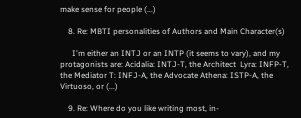make sense for people (...)

    8. Re: MBTI personalities of Authors and Main Character(s)

      I'm either an INTJ or an INTP (it seems to vary), and my protagonists are: Acidalia: INTJ-T, the Architect  Lyra: INFP-T, the Mediator T: INFJ-A, the Advocate Athena: ISTP-A, the Virtuoso, or (...)

    9. Re: Where do you like writing most, in-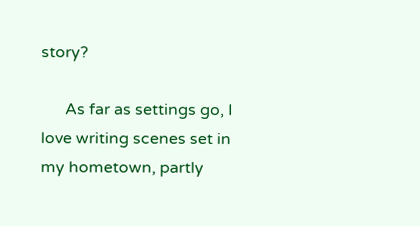story?

      As far as settings go, I love writing scenes set in my hometown, partly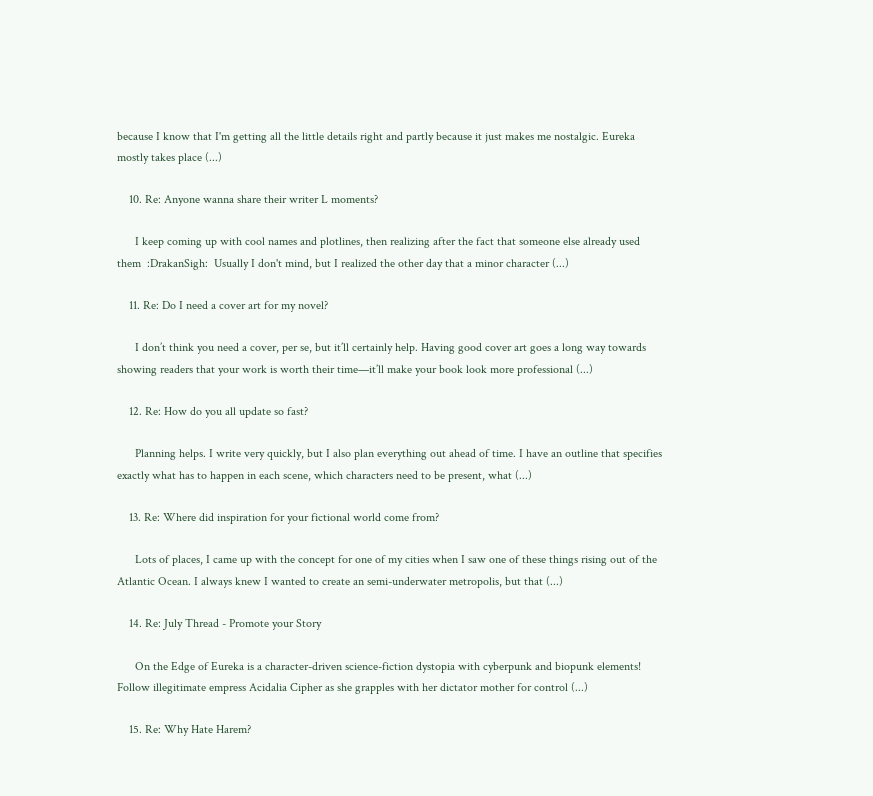because I know that I'm getting all the little details right and partly because it just makes me nostalgic. Eureka mostly takes place (...)

    10. Re: Anyone wanna share their writer L moments?

      I keep coming up with cool names and plotlines, then realizing after the fact that someone else already used them  :DrakanSigh:  Usually I don't mind, but I realized the other day that a minor character (...)

    11. Re: Do I need a cover art for my novel?

      I don’t think you need a cover, per se, but it’ll certainly help. Having good cover art goes a long way towards showing readers that your work is worth their time—it’ll make your book look more professional (...)

    12. Re: How do you all update so fast?

      Planning helps. I write very quickly, but I also plan everything out ahead of time. I have an outline that specifies exactly what has to happen in each scene, which characters need to be present, what (...)

    13. Re: Where did inspiration for your fictional world come from?

      Lots of places, I came up with the concept for one of my cities when I saw one of these things rising out of the Atlantic Ocean. I always knew I wanted to create an semi-underwater metropolis, but that (...)

    14. Re: July Thread - Promote your Story

      On the Edge of Eureka is a character-driven science-fiction dystopia with cyberpunk and biopunk elements! Follow illegitimate empress Acidalia Cipher as she grapples with her dictator mother for control (...)

    15. Re: Why Hate Harem?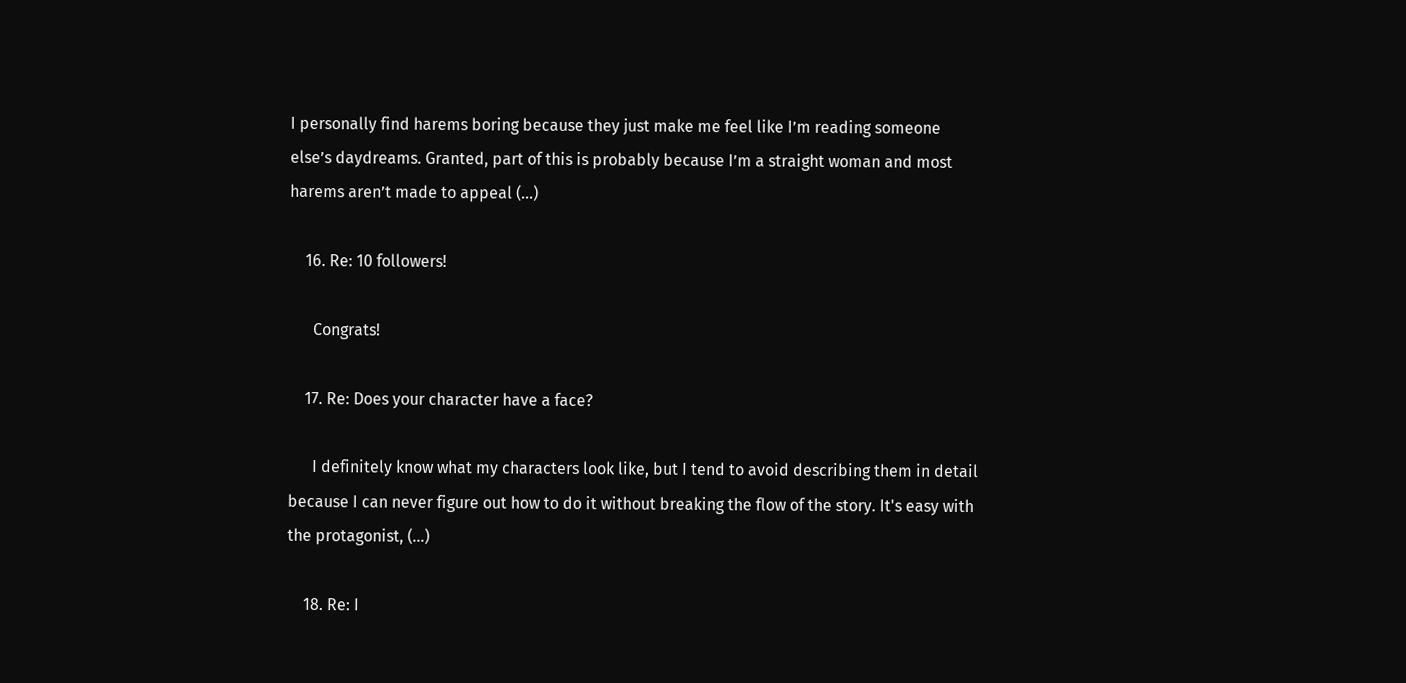I personally find harems boring because they just make me feel like I’m reading someone else’s daydreams. Granted, part of this is probably because I’m a straight woman and most harems aren’t made to appeal (...)

    16. Re: 10 followers!

      Congrats!

    17. Re: Does your character have a face?

      I definitely know what my characters look like, but I tend to avoid describing them in detail because I can never figure out how to do it without breaking the flow of the story. It's easy with the protagonist, (...)

    18. Re: I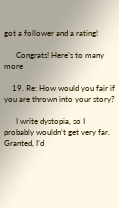got a follower and a rating!

      Congrats! Here’s to many more

    19. Re: How would you fair if you are thrown into your story?

      I write dystopia, so I probably wouldn’t get very far. Granted, I’d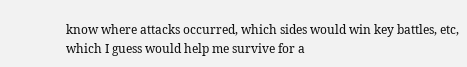know where attacks occurred, which sides would win key battles, etc, which I guess would help me survive for a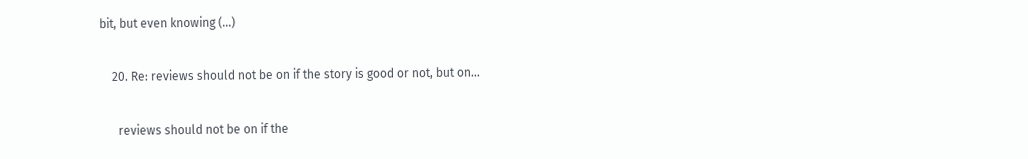bit, but even knowing (...)

    20. Re: reviews should not be on if the story is good or not, but on...

      reviews should not be on if the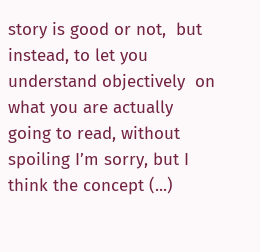story is good or not,  but instead, to let you understand objectively  on what you are actually going to read, without spoiling I’m sorry, but I think the concept (...)